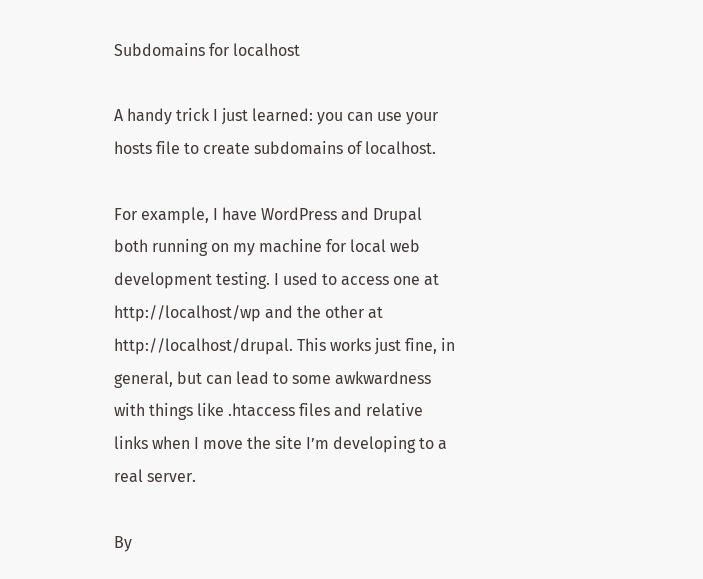Subdomains for localhost

A handy trick I just learned: you can use your hosts file to create subdomains of localhost.

For example, I have WordPress and Drupal both running on my machine for local web development testing. I used to access one at http://localhost/wp and the other at http://localhost/drupal. This works just fine, in general, but can lead to some awkwardness with things like .htaccess files and relative links when I move the site I’m developing to a real server.

By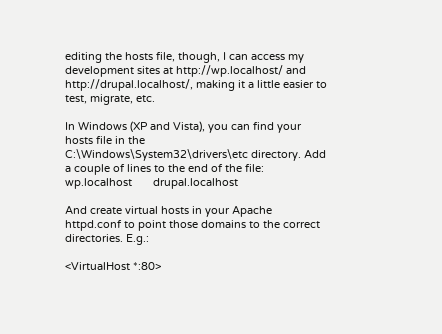editing the hosts file, though, I can access my development sites at http://wp.localhost/ and http://drupal.localhost/, making it a little easier to test, migrate, etc.

In Windows (XP and Vista), you can find your hosts file in the C:\Windows\System32\drivers\etc directory. Add a couple of lines to the end of the file:       wp.localhost       drupal.localhost

And create virtual hosts in your Apache httpd.conf to point those domains to the correct directories. E.g.:

<VirtualHost *:80>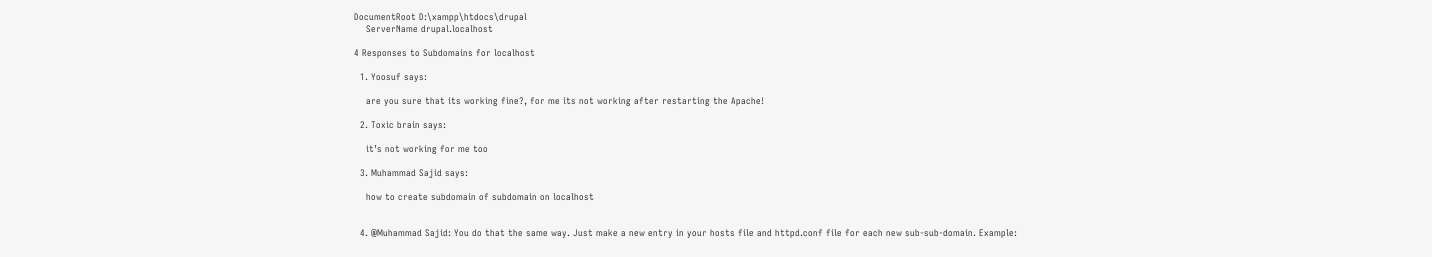DocumentRoot D:\xampp\htdocs\drupal
    ServerName drupal.localhost

4 Responses to Subdomains for localhost

  1. Yoosuf says:

    are you sure that its working fine?, for me its not working after restarting the Apache!

  2. Toxic brain says:

    it’s not working for me too

  3. Muhammad Sajid says:

    how to create subdomain of subdomain on localhost


  4. @Muhammad Sajid: You do that the same way. Just make a new entry in your hosts file and httpd.conf file for each new sub-sub-domain. Example: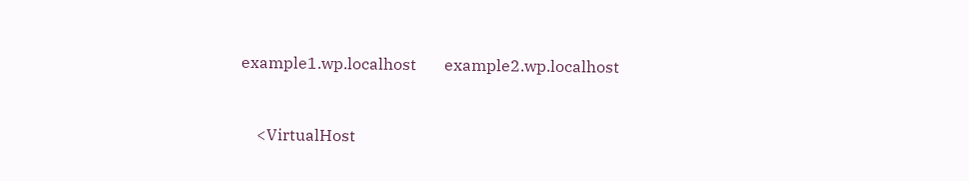example1.wp.localhost       example2.wp.localhost


    <VirtualHost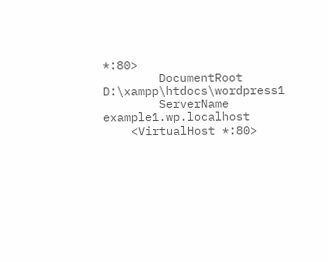*:80>
        DocumentRoot D:\xampp\htdocs\wordpress1
        ServerName example1.wp.localhost
    <VirtualHost *:80>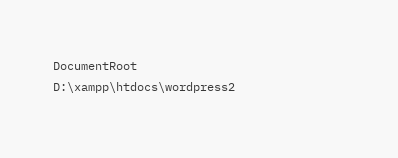DocumentRoot D:\xampp\htdocs\wordpress2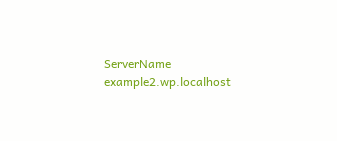ServerName example2.wp.localhost